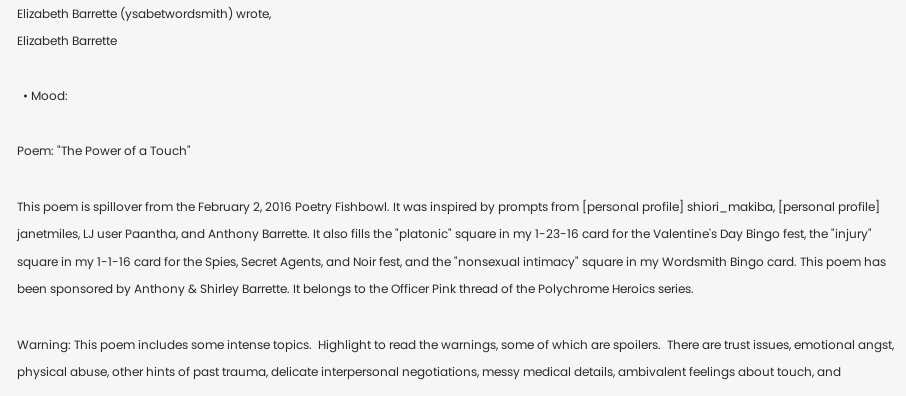Elizabeth Barrette (ysabetwordsmith) wrote,
Elizabeth Barrette

  • Mood:

Poem: "The Power of a Touch"

This poem is spillover from the February 2, 2016 Poetry Fishbowl. It was inspired by prompts from [personal profile] shiori_makiba, [personal profile] janetmiles, LJ user Paantha, and Anthony Barrette. It also fills the "platonic" square in my 1-23-16 card for the Valentine's Day Bingo fest, the "injury" square in my 1-1-16 card for the Spies, Secret Agents, and Noir fest, and the "nonsexual intimacy" square in my Wordsmith Bingo card. This poem has been sponsored by Anthony & Shirley Barrette. It belongs to the Officer Pink thread of the Polychrome Heroics series.

Warning: This poem includes some intense topics.  Highlight to read the warnings, some of which are spoilers.  There are trust issues, emotional angst, physical abuse, other hints of past trauma, delicate interpersonal negotiations, messy medical details, ambivalent feelings about touch, and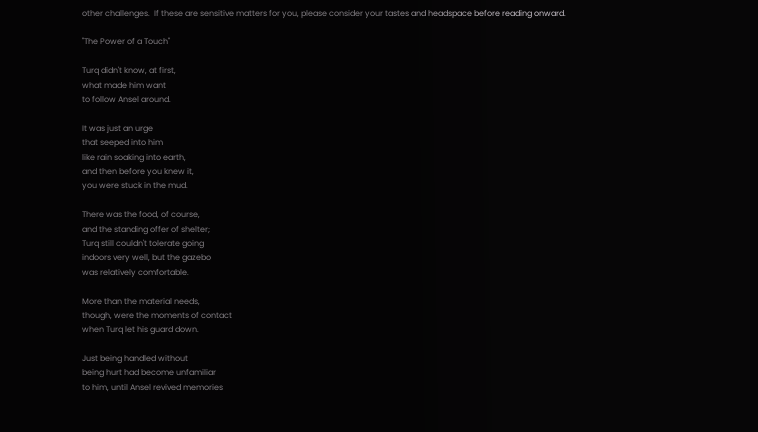other challenges.  If these are sensitive matters for you, please consider your tastes and headspace before reading onward.

"The Power of a Touch"

Turq didn't know, at first,
what made him want
to follow Ansel around.

It was just an urge
that seeped into him
like rain soaking into earth,
and then before you knew it,
you were stuck in the mud.

There was the food, of course,
and the standing offer of shelter;
Turq still couldn't tolerate going
indoors very well, but the gazebo
was relatively comfortable.

More than the material needs,
though, were the moments of contact
when Turq let his guard down.

Just being handled without
being hurt had become unfamiliar
to him, until Ansel revived memories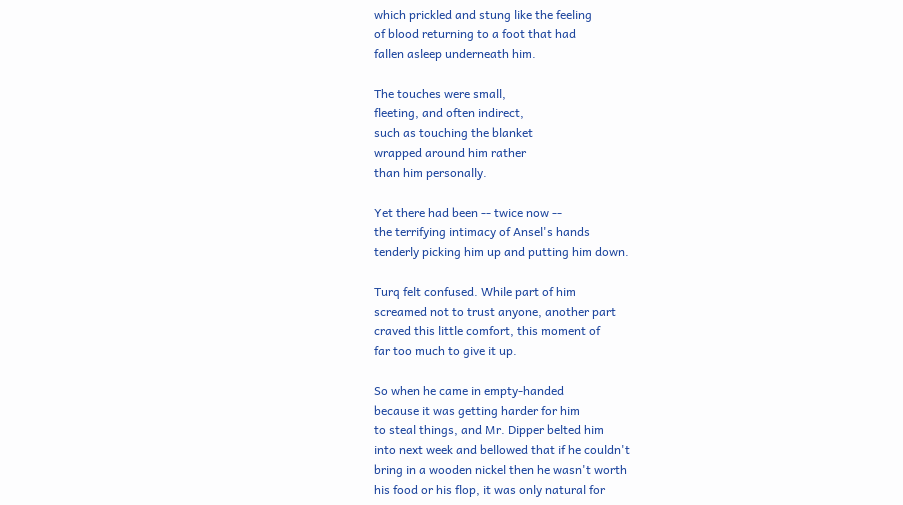which prickled and stung like the feeling
of blood returning to a foot that had
fallen asleep underneath him.

The touches were small,
fleeting, and often indirect,
such as touching the blanket
wrapped around him rather
than him personally.

Yet there had been -- twice now --
the terrifying intimacy of Ansel's hands
tenderly picking him up and putting him down.

Turq felt confused. While part of him
screamed not to trust anyone, another part
craved this little comfort, this moment of
far too much to give it up.

So when he came in empty-handed
because it was getting harder for him
to steal things, and Mr. Dipper belted him
into next week and bellowed that if he couldn't
bring in a wooden nickel then he wasn't worth
his food or his flop, it was only natural for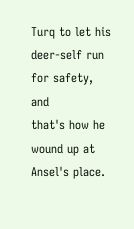Turq to let his deer-self run for safety, and
that's how he wound up at Ansel's place.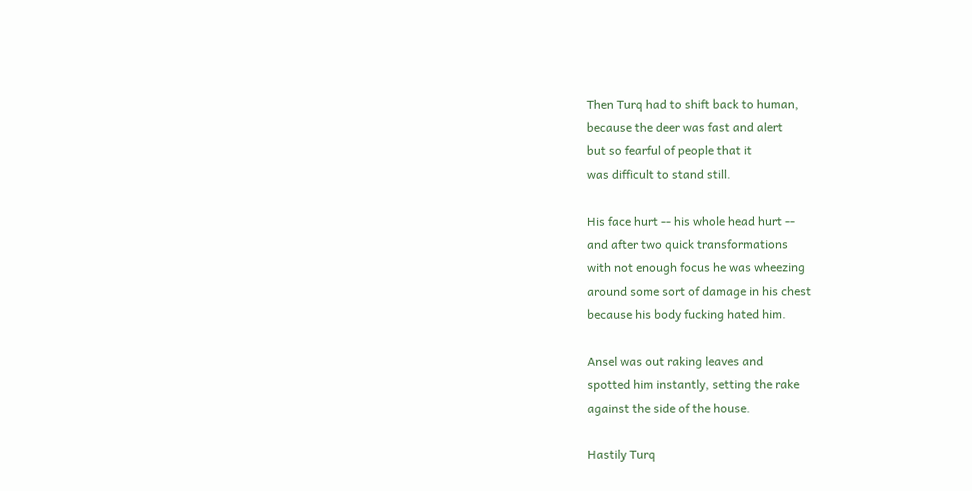Then Turq had to shift back to human,
because the deer was fast and alert
but so fearful of people that it
was difficult to stand still.

His face hurt -- his whole head hurt --
and after two quick transformations
with not enough focus he was wheezing
around some sort of damage in his chest
because his body fucking hated him.

Ansel was out raking leaves and
spotted him instantly, setting the rake
against the side of the house.

Hastily Turq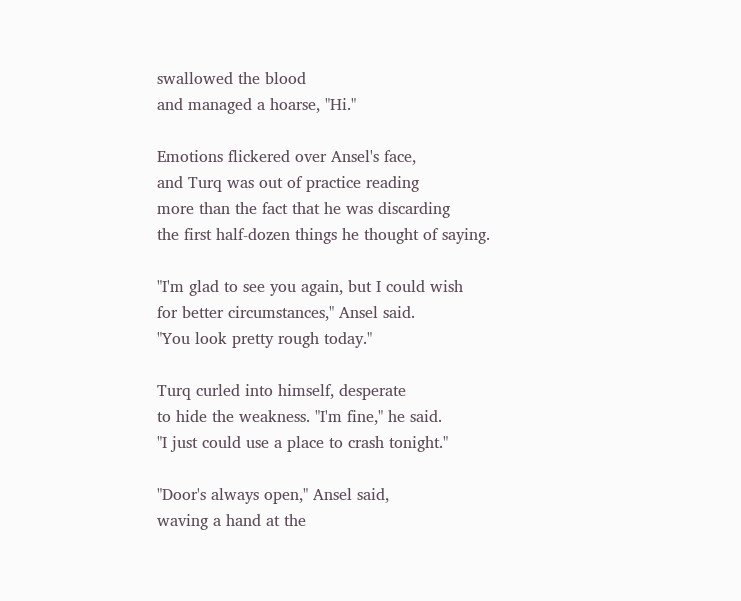swallowed the blood
and managed a hoarse, "Hi."

Emotions flickered over Ansel's face,
and Turq was out of practice reading
more than the fact that he was discarding
the first half-dozen things he thought of saying.

"I'm glad to see you again, but I could wish
for better circumstances," Ansel said.
"You look pretty rough today."

Turq curled into himself, desperate
to hide the weakness. "I'm fine," he said.
"I just could use a place to crash tonight."

"Door's always open," Ansel said,
waving a hand at the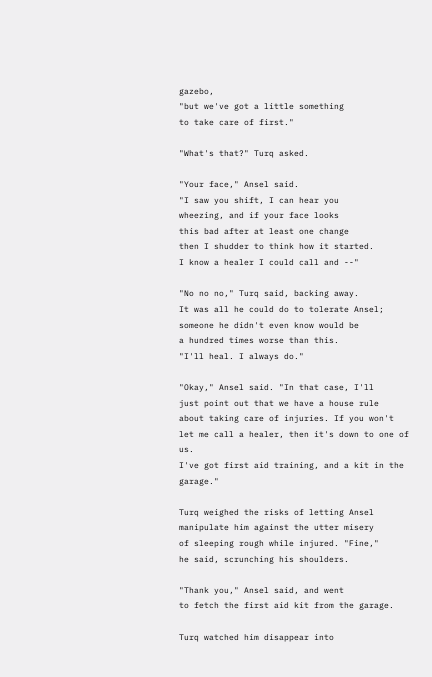gazebo,
"but we've got a little something
to take care of first."

"What's that?" Turq asked.

"Your face," Ansel said.
"I saw you shift, I can hear you
wheezing, and if your face looks
this bad after at least one change
then I shudder to think how it started.
I know a healer I could call and --"

"No no no," Turq said, backing away.
It was all he could do to tolerate Ansel;
someone he didn't even know would be
a hundred times worse than this.
"I'll heal. I always do."

"Okay," Ansel said. "In that case, I'll
just point out that we have a house rule
about taking care of injuries. If you won't
let me call a healer, then it's down to one of us.
I've got first aid training, and a kit in the garage."

Turq weighed the risks of letting Ansel
manipulate him against the utter misery
of sleeping rough while injured. "Fine,"
he said, scrunching his shoulders.

"Thank you," Ansel said, and went
to fetch the first aid kit from the garage.

Turq watched him disappear into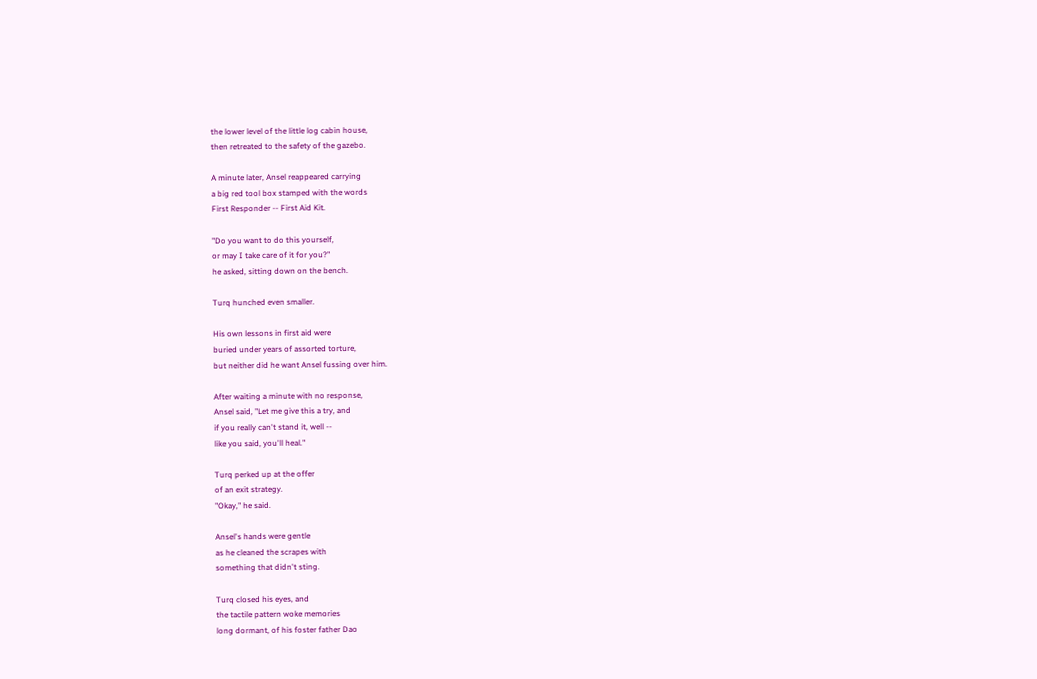the lower level of the little log cabin house,
then retreated to the safety of the gazebo.

A minute later, Ansel reappeared carrying
a big red tool box stamped with the words
First Responder -- First Aid Kit.

"Do you want to do this yourself,
or may I take care of it for you?"
he asked, sitting down on the bench.

Turq hunched even smaller.

His own lessons in first aid were
buried under years of assorted torture,
but neither did he want Ansel fussing over him.

After waiting a minute with no response,
Ansel said, "Let me give this a try, and
if you really can't stand it, well --
like you said, you'll heal."

Turq perked up at the offer
of an exit strategy.
"Okay," he said.

Ansel's hands were gentle
as he cleaned the scrapes with
something that didn't sting.

Turq closed his eyes, and
the tactile pattern woke memories
long dormant, of his foster father Dao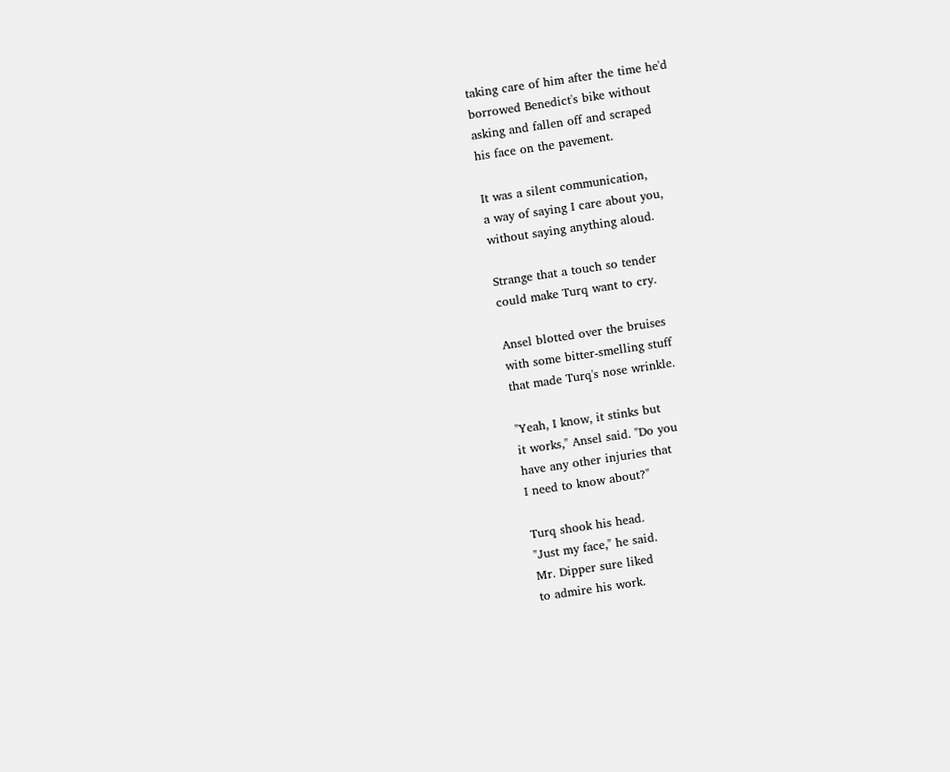taking care of him after the time he'd
borrowed Benedict's bike without
asking and fallen off and scraped
his face on the pavement.

It was a silent communication,
a way of saying I care about you,
without saying anything aloud.

Strange that a touch so tender
could make Turq want to cry.

Ansel blotted over the bruises
with some bitter-smelling stuff
that made Turq's nose wrinkle.

"Yeah, I know, it stinks but
it works," Ansel said. "Do you
have any other injuries that
I need to know about?"

Turq shook his head.
"Just my face," he said.
Mr. Dipper sure liked
to admire his work.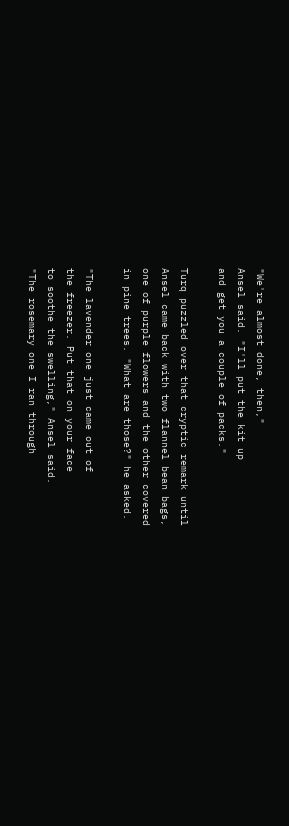"We're almost done, then,"
Ansel said. "I'll put the kit up
and get you a couple of packs."

Turq puzzled over that cryptic remark until
Ansel came back with two flannel bean bags,
one of purple flowers and the other covered
in pine trees. "What are those?" he asked.

"The lavender one just came out of
the freezer. Put that on your face
to soothe the swelling," Ansel said.
"The rosemary one I ran through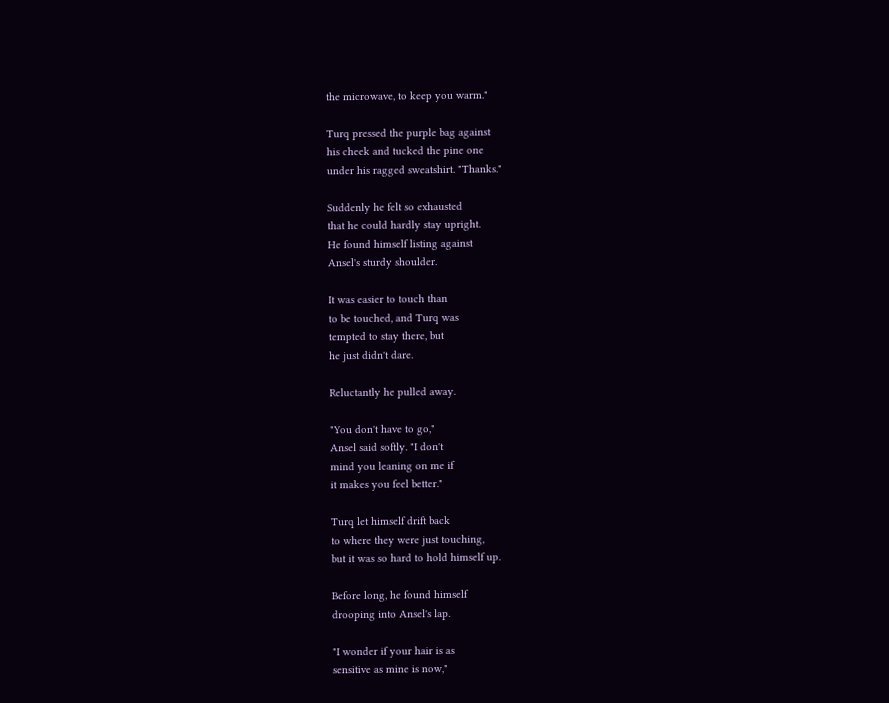the microwave, to keep you warm."

Turq pressed the purple bag against
his cheek and tucked the pine one
under his ragged sweatshirt. "Thanks."

Suddenly he felt so exhausted
that he could hardly stay upright.
He found himself listing against
Ansel's sturdy shoulder.

It was easier to touch than
to be touched, and Turq was
tempted to stay there, but
he just didn't dare.

Reluctantly he pulled away.

"You don't have to go,"
Ansel said softly. "I don't
mind you leaning on me if
it makes you feel better."

Turq let himself drift back
to where they were just touching,
but it was so hard to hold himself up.

Before long, he found himself
drooping into Ansel's lap.

"I wonder if your hair is as
sensitive as mine is now,"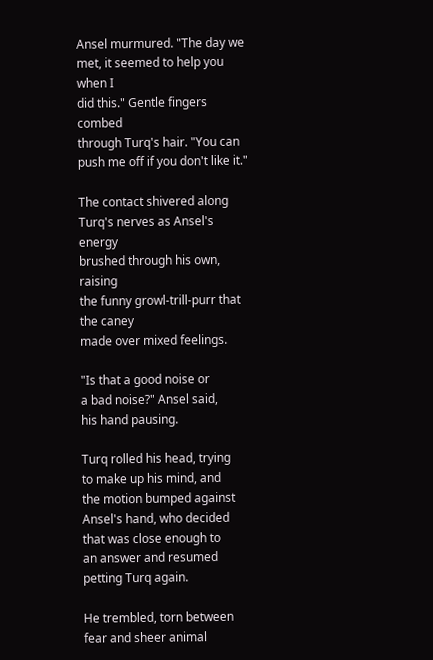Ansel murmured. "The day we
met, it seemed to help you when I
did this." Gentle fingers combed
through Turq's hair. "You can
push me off if you don't like it."

The contact shivered along
Turq's nerves as Ansel's energy
brushed through his own, raising
the funny growl-trill-purr that the caney
made over mixed feelings.

"Is that a good noise or
a bad noise?" Ansel said,
his hand pausing.

Turq rolled his head, trying
to make up his mind, and
the motion bumped against
Ansel's hand, who decided
that was close enough to
an answer and resumed
petting Turq again.

He trembled, torn between
fear and sheer animal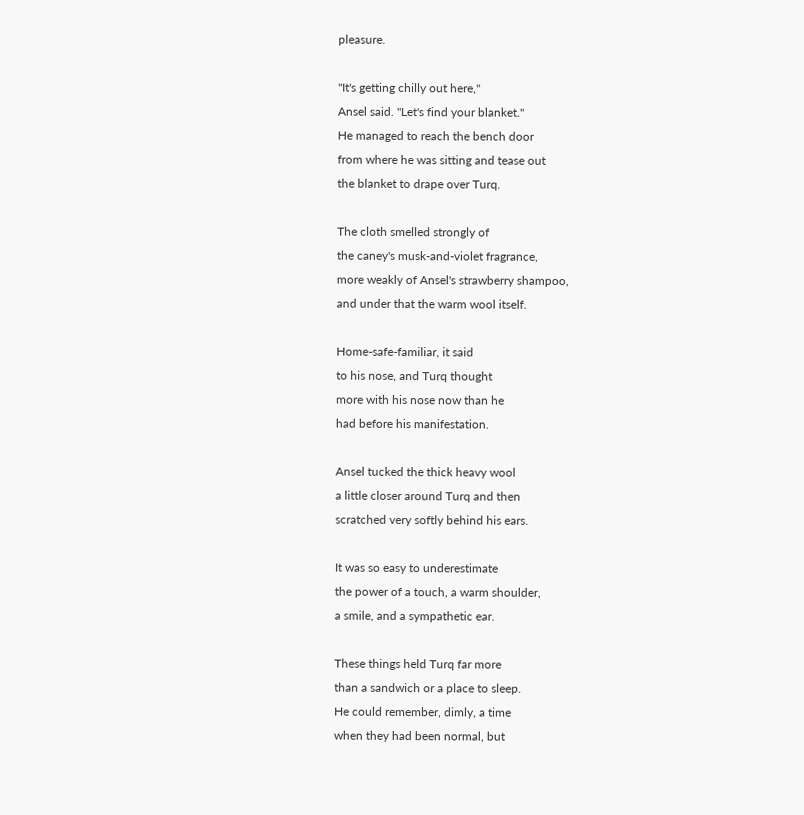pleasure.

"It's getting chilly out here,"
Ansel said. "Let's find your blanket."
He managed to reach the bench door
from where he was sitting and tease out
the blanket to drape over Turq.

The cloth smelled strongly of
the caney's musk-and-violet fragrance,
more weakly of Ansel's strawberry shampoo,
and under that the warm wool itself.

Home-safe-familiar, it said
to his nose, and Turq thought
more with his nose now than he
had before his manifestation.

Ansel tucked the thick heavy wool
a little closer around Turq and then
scratched very softly behind his ears.

It was so easy to underestimate
the power of a touch, a warm shoulder,
a smile, and a sympathetic ear.

These things held Turq far more
than a sandwich or a place to sleep.
He could remember, dimly, a time
when they had been normal, but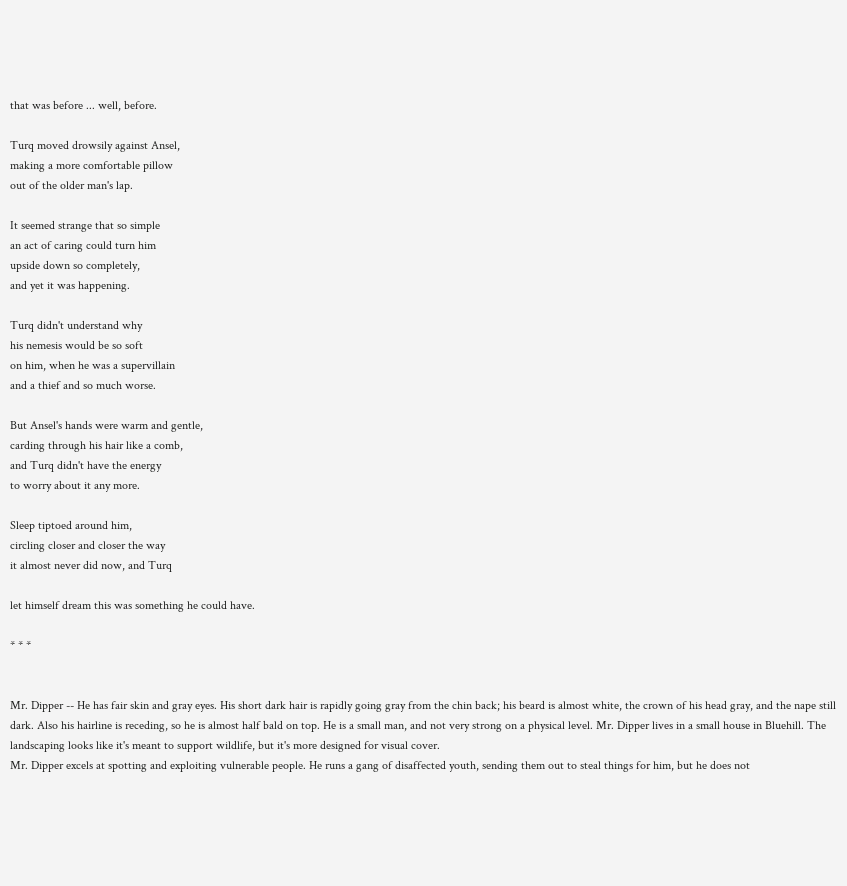that was before ... well, before.

Turq moved drowsily against Ansel,
making a more comfortable pillow
out of the older man's lap.

It seemed strange that so simple
an act of caring could turn him
upside down so completely,
and yet it was happening.

Turq didn't understand why
his nemesis would be so soft
on him, when he was a supervillain
and a thief and so much worse.

But Ansel's hands were warm and gentle,
carding through his hair like a comb,
and Turq didn't have the energy
to worry about it any more.

Sleep tiptoed around him,
circling closer and closer the way
it almost never did now, and Turq

let himself dream this was something he could have.

* * *


Mr. Dipper -- He has fair skin and gray eyes. His short dark hair is rapidly going gray from the chin back; his beard is almost white, the crown of his head gray, and the nape still dark. Also his hairline is receding, so he is almost half bald on top. He is a small man, and not very strong on a physical level. Mr. Dipper lives in a small house in Bluehill. The landscaping looks like it's meant to support wildlife, but it's more designed for visual cover.
Mr. Dipper excels at spotting and exploiting vulnerable people. He runs a gang of disaffected youth, sending them out to steal things for him, but he does not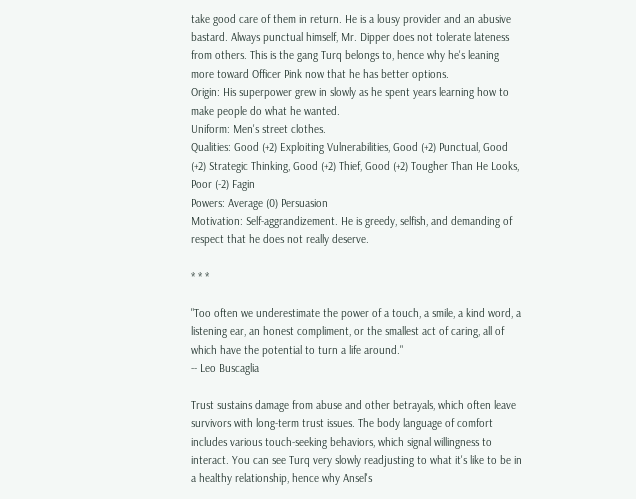take good care of them in return. He is a lousy provider and an abusive bastard. Always punctual himself, Mr. Dipper does not tolerate lateness from others. This is the gang Turq belongs to, hence why he's leaning more toward Officer Pink now that he has better options.
Origin: His superpower grew in slowly as he spent years learning how to make people do what he wanted.
Uniform: Men's street clothes.
Qualities: Good (+2) Exploiting Vulnerabilities, Good (+2) Punctual, Good (+2) Strategic Thinking, Good (+2) Thief, Good (+2) Tougher Than He Looks,
Poor (-2) Fagin
Powers: Average (0) Persuasion
Motivation: Self-aggrandizement. He is greedy, selfish, and demanding of respect that he does not really deserve.

* * *

"Too often we underestimate the power of a touch, a smile, a kind word, a listening ear, an honest compliment, or the smallest act of caring, all of which have the potential to turn a life around."
-- Leo Buscaglia

Trust sustains damage from abuse and other betrayals, which often leave survivors with long-term trust issues. The body language of comfort includes various touch-seeking behaviors, which signal willingness to interact. You can see Turq very slowly readjusting to what it's like to be in a healthy relationship, hence why Ansel's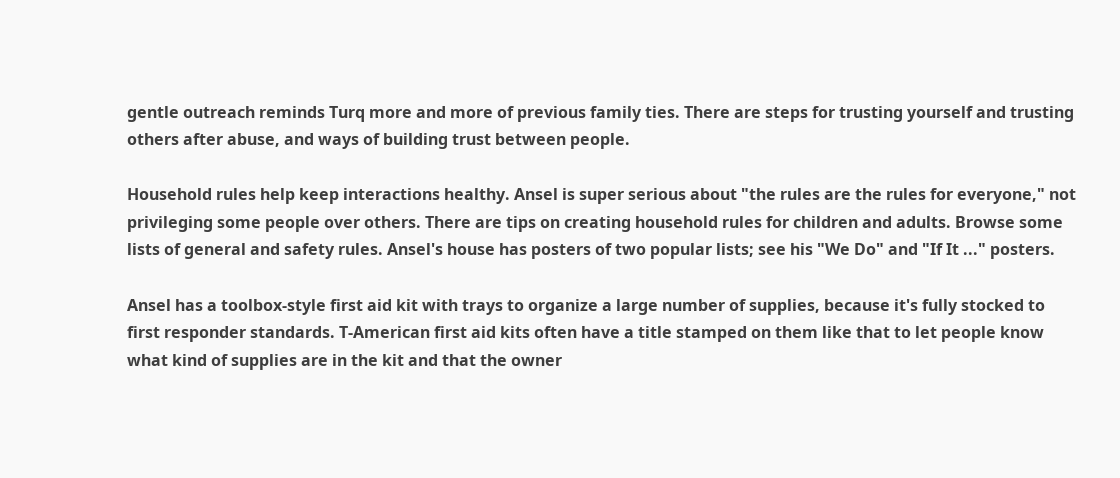gentle outreach reminds Turq more and more of previous family ties. There are steps for trusting yourself and trusting others after abuse, and ways of building trust between people.

Household rules help keep interactions healthy. Ansel is super serious about "the rules are the rules for everyone," not privileging some people over others. There are tips on creating household rules for children and adults. Browse some lists of general and safety rules. Ansel's house has posters of two popular lists; see his "We Do" and "If It ..." posters.

Ansel has a toolbox-style first aid kit with trays to organize a large number of supplies, because it's fully stocked to first responder standards. T-American first aid kits often have a title stamped on them like that to let people know what kind of supplies are in the kit and that the owner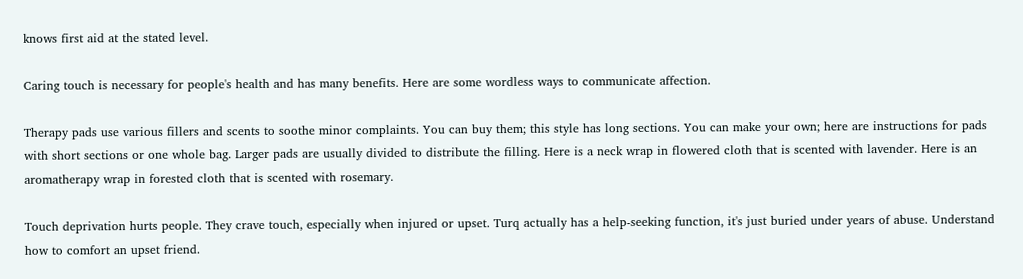knows first aid at the stated level.

Caring touch is necessary for people's health and has many benefits. Here are some wordless ways to communicate affection.

Therapy pads use various fillers and scents to soothe minor complaints. You can buy them; this style has long sections. You can make your own; here are instructions for pads with short sections or one whole bag. Larger pads are usually divided to distribute the filling. Here is a neck wrap in flowered cloth that is scented with lavender. Here is an aromatherapy wrap in forested cloth that is scented with rosemary.

Touch deprivation hurts people. They crave touch, especially when injured or upset. Turq actually has a help-seeking function, it's just buried under years of abuse. Understand how to comfort an upset friend.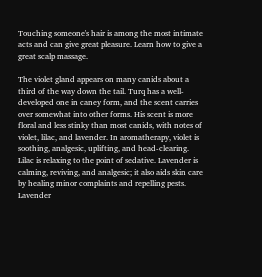Touching someone's hair is among the most intimate acts and can give great pleasure. Learn how to give a great scalp massage.

The violet gland appears on many canids about a third of the way down the tail. Turq has a well-developed one in caney form, and the scent carries over somewhat into other forms. His scent is more floral and less stinky than most canids, with notes of violet, lilac, and lavender. In aromatherapy, violet is soothing, analgesic, uplifting, and head-clearing. Lilac is relaxing to the point of sedative. Lavender is calming, reviving, and analgesic; it also aids skin care by healing minor complaints and repelling pests. Lavender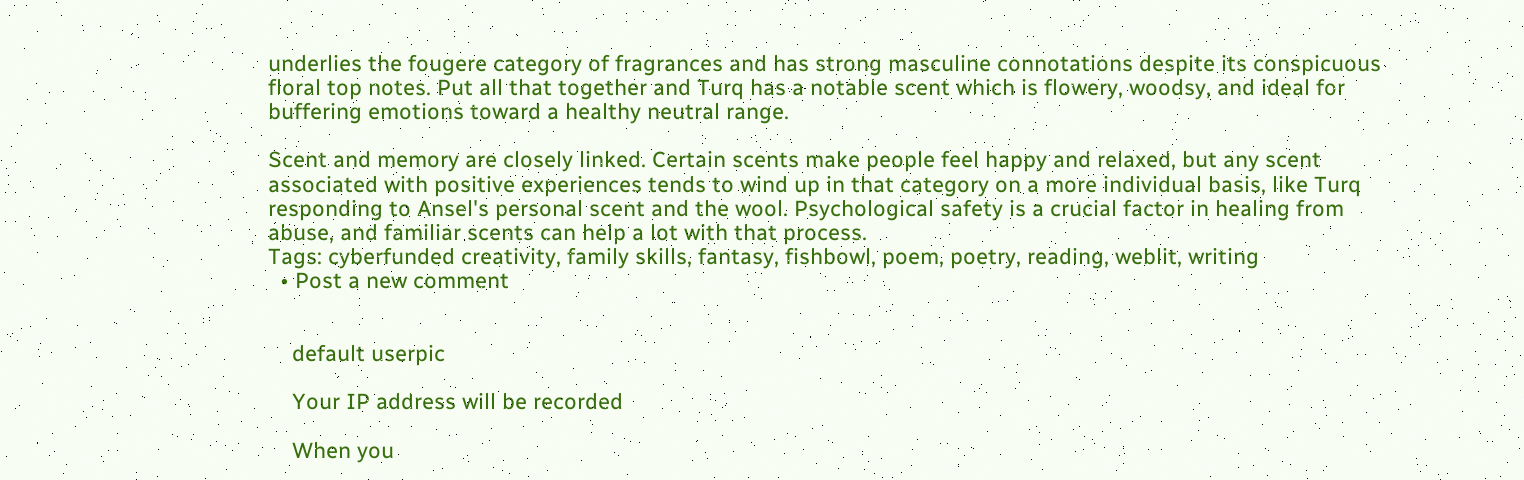underlies the fougere category of fragrances and has strong masculine connotations despite its conspicuous floral top notes. Put all that together and Turq has a notable scent which is flowery, woodsy, and ideal for buffering emotions toward a healthy neutral range.

Scent and memory are closely linked. Certain scents make people feel happy and relaxed, but any scent associated with positive experiences tends to wind up in that category on a more individual basis, like Turq responding to Ansel's personal scent and the wool. Psychological safety is a crucial factor in healing from abuse, and familiar scents can help a lot with that process.
Tags: cyberfunded creativity, family skills, fantasy, fishbowl, poem, poetry, reading, weblit, writing
  • Post a new comment


    default userpic

    Your IP address will be recorded

    When you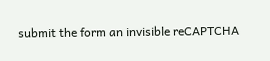submit the form an invisible reCAPTCHA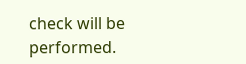check will be performed.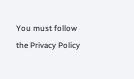You must follow the Privacy Policy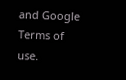and Google Terms of use.